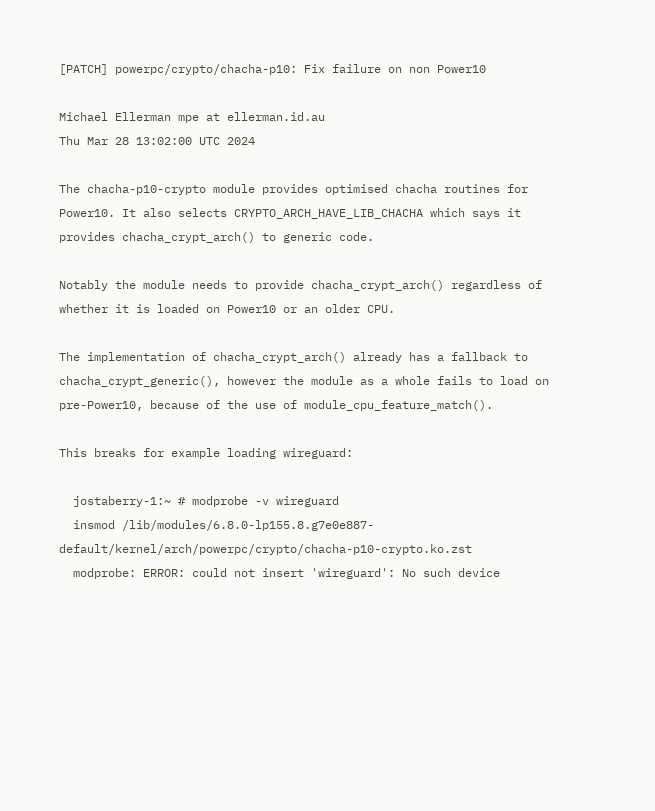[PATCH] powerpc/crypto/chacha-p10: Fix failure on non Power10

Michael Ellerman mpe at ellerman.id.au
Thu Mar 28 13:02:00 UTC 2024

The chacha-p10-crypto module provides optimised chacha routines for
Power10. It also selects CRYPTO_ARCH_HAVE_LIB_CHACHA which says it
provides chacha_crypt_arch() to generic code.

Notably the module needs to provide chacha_crypt_arch() regardless of
whether it is loaded on Power10 or an older CPU.

The implementation of chacha_crypt_arch() already has a fallback to
chacha_crypt_generic(), however the module as a whole fails to load on
pre-Power10, because of the use of module_cpu_feature_match().

This breaks for example loading wireguard:

  jostaberry-1:~ # modprobe -v wireguard
  insmod /lib/modules/6.8.0-lp155.8.g7e0e887-default/kernel/arch/powerpc/crypto/chacha-p10-crypto.ko.zst
  modprobe: ERROR: could not insert 'wireguard': No such device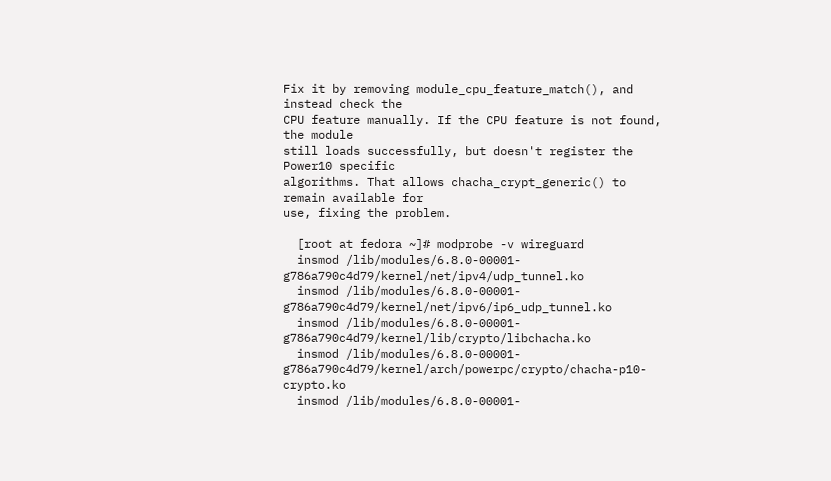Fix it by removing module_cpu_feature_match(), and instead check the
CPU feature manually. If the CPU feature is not found, the module
still loads successfully, but doesn't register the Power10 specific
algorithms. That allows chacha_crypt_generic() to remain available for
use, fixing the problem.

  [root at fedora ~]# modprobe -v wireguard
  insmod /lib/modules/6.8.0-00001-g786a790c4d79/kernel/net/ipv4/udp_tunnel.ko
  insmod /lib/modules/6.8.0-00001-g786a790c4d79/kernel/net/ipv6/ip6_udp_tunnel.ko
  insmod /lib/modules/6.8.0-00001-g786a790c4d79/kernel/lib/crypto/libchacha.ko
  insmod /lib/modules/6.8.0-00001-g786a790c4d79/kernel/arch/powerpc/crypto/chacha-p10-crypto.ko
  insmod /lib/modules/6.8.0-00001-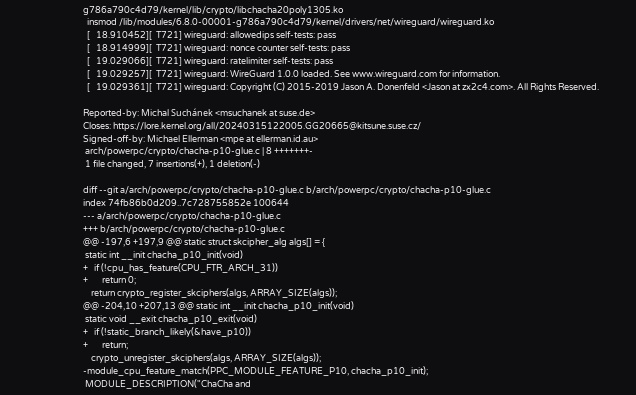g786a790c4d79/kernel/lib/crypto/libchacha20poly1305.ko
  insmod /lib/modules/6.8.0-00001-g786a790c4d79/kernel/drivers/net/wireguard/wireguard.ko
  [   18.910452][  T721] wireguard: allowedips self-tests: pass
  [   18.914999][  T721] wireguard: nonce counter self-tests: pass
  [   19.029066][  T721] wireguard: ratelimiter self-tests: pass
  [   19.029257][  T721] wireguard: WireGuard 1.0.0 loaded. See www.wireguard.com for information.
  [   19.029361][  T721] wireguard: Copyright (C) 2015-2019 Jason A. Donenfeld <Jason at zx2c4.com>. All Rights Reserved.

Reported-by: Michal Suchánek <msuchanek at suse.de>
Closes: https://lore.kernel.org/all/20240315122005.GG20665@kitsune.suse.cz/
Signed-off-by: Michael Ellerman <mpe at ellerman.id.au>
 arch/powerpc/crypto/chacha-p10-glue.c | 8 +++++++-
 1 file changed, 7 insertions(+), 1 deletion(-)

diff --git a/arch/powerpc/crypto/chacha-p10-glue.c b/arch/powerpc/crypto/chacha-p10-glue.c
index 74fb86b0d209..7c728755852e 100644
--- a/arch/powerpc/crypto/chacha-p10-glue.c
+++ b/arch/powerpc/crypto/chacha-p10-glue.c
@@ -197,6 +197,9 @@ static struct skcipher_alg algs[] = {
 static int __init chacha_p10_init(void)
+   if (!cpu_has_feature(CPU_FTR_ARCH_31))
+       return 0;
    return crypto_register_skciphers(algs, ARRAY_SIZE(algs));
@@ -204,10 +207,13 @@ static int __init chacha_p10_init(void)
 static void __exit chacha_p10_exit(void)
+   if (!static_branch_likely(&have_p10))
+       return;
    crypto_unregister_skciphers(algs, ARRAY_SIZE(algs));
-module_cpu_feature_match(PPC_MODULE_FEATURE_P10, chacha_p10_init);
 MODULE_DESCRIPTION("ChaCha and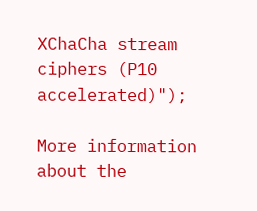XChaCha stream ciphers (P10 accelerated)");

More information about the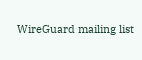WireGuard mailing list